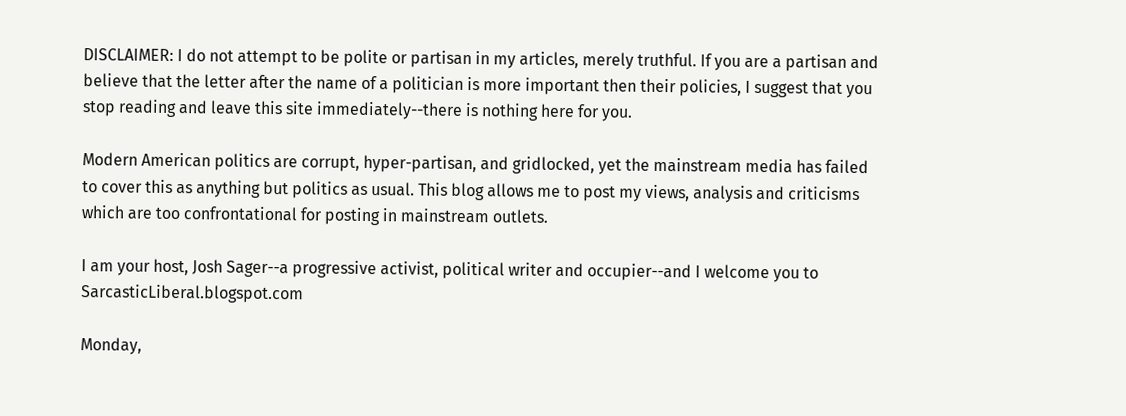DISCLAIMER: I do not attempt to be polite or partisan in my articles, merely truthful. If you are a partisan and believe that the letter after the name of a politician is more important then their policies, I suggest that you stop reading and leave this site immediately--there is nothing here for you.

Modern American politics are corrupt, hyper-partisan, and gridlocked, yet the mainstream media has failed to cover this as anything but politics as usual. This blog allows me to post my views, analysis and criticisms which are too confrontational for posting in mainstream outlets.

I am your host, Josh Sager--a progressive activist, political writer and occupier--and I welcome you to SarcasticLiberal.blogspot.com

Monday,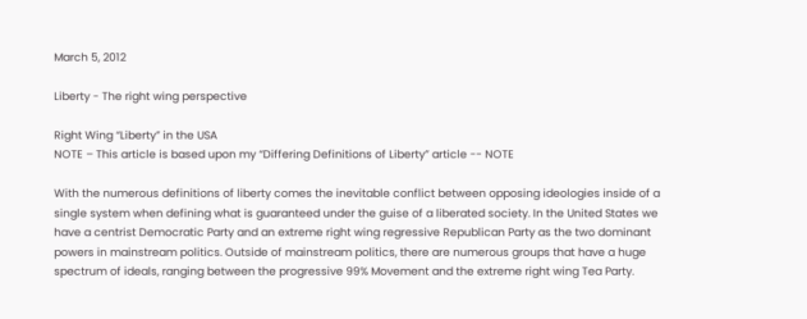March 5, 2012

Liberty - The right wing perspective

Right Wing “Liberty” in the USA
NOTE – This article is based upon my “Differing Definitions of Liberty” article -- NOTE

With the numerous definitions of liberty comes the inevitable conflict between opposing ideologies inside of a single system when defining what is guaranteed under the guise of a liberated society. In the United States we have a centrist Democratic Party and an extreme right wing regressive Republican Party as the two dominant powers in mainstream politics. Outside of mainstream politics, there are numerous groups that have a huge spectrum of ideals, ranging between the progressive 99% Movement and the extreme right wing Tea Party.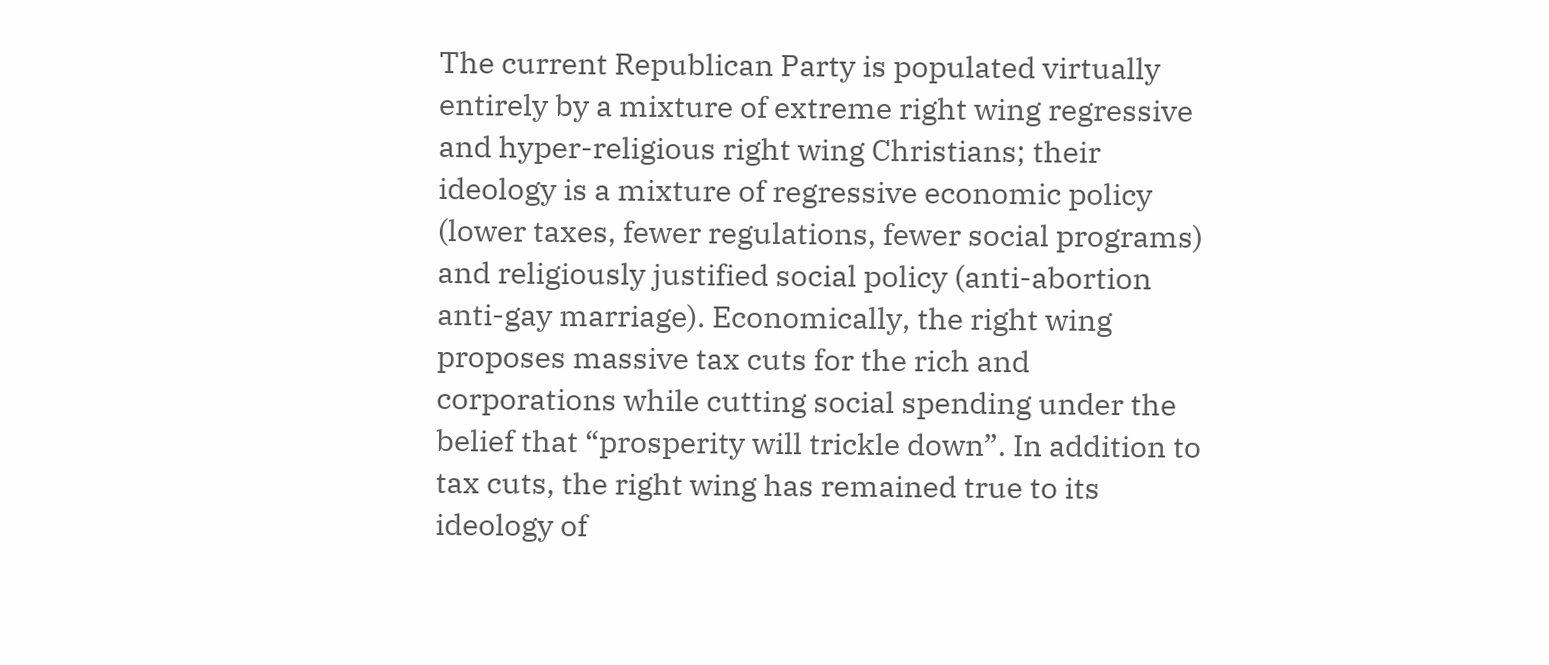The current Republican Party is populated virtually entirely by a mixture of extreme right wing regressive and hyper-religious right wing Christians; their ideology is a mixture of regressive economic policy (lower taxes, fewer regulations, fewer social programs) and religiously justified social policy (anti-abortion anti-gay marriage). Economically, the right wing proposes massive tax cuts for the rich and corporations while cutting social spending under the belief that “prosperity will trickle down”. In addition to tax cuts, the right wing has remained true to its ideology of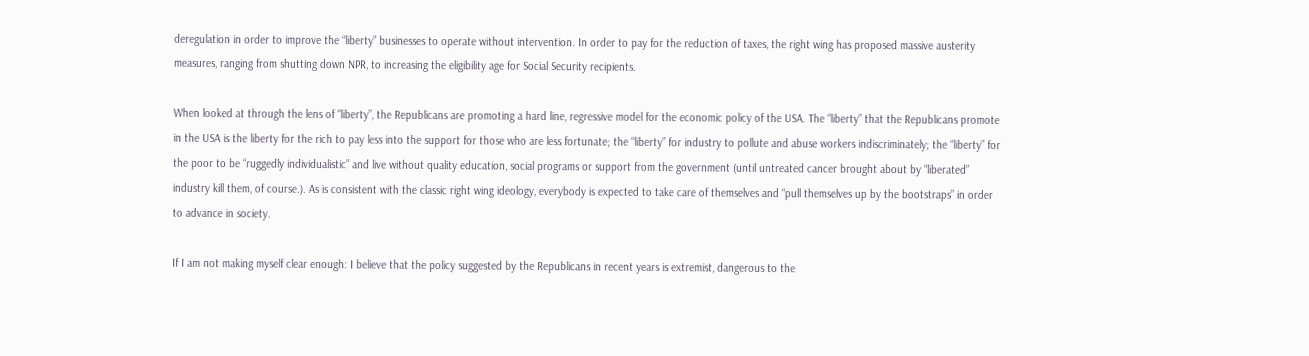deregulation in order to improve the “liberty” businesses to operate without intervention. In order to pay for the reduction of taxes, the right wing has proposed massive austerity measures, ranging from shutting down NPR, to increasing the eligibility age for Social Security recipients.

When looked at through the lens of “liberty”, the Republicans are promoting a hard line, regressive model for the economic policy of the USA. The “liberty” that the Republicans promote in the USA is the liberty for the rich to pay less into the support for those who are less fortunate; the “liberty” for industry to pollute and abuse workers indiscriminately; the “liberty” for the poor to be “ruggedly individualistic” and live without quality education, social programs or support from the government (until untreated cancer brought about by “liberated” industry kill them, of course.). As is consistent with the classic right wing ideology, everybody is expected to take care of themselves and “pull themselves up by the bootstraps” in order to advance in society.

If I am not making myself clear enough: I believe that the policy suggested by the Republicans in recent years is extremist, dangerous to the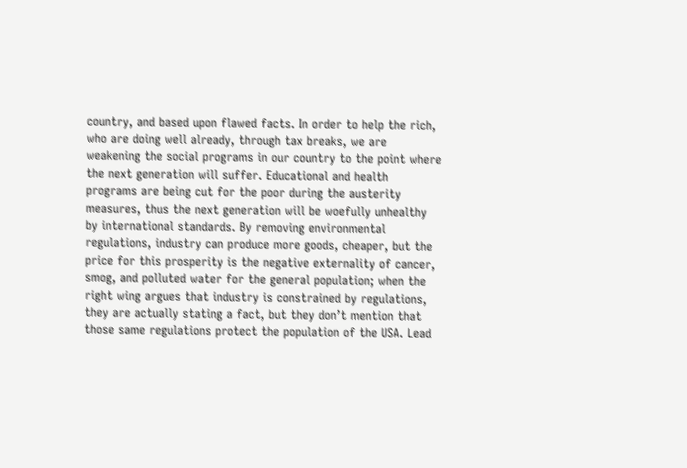country, and based upon flawed facts. In order to help the rich, who are doing well already, through tax breaks, we are weakening the social programs in our country to the point where the next generation will suffer. Educational and health programs are being cut for the poor during the austerity measures, thus the next generation will be woefully unhealthy by international standards. By removing environmental regulations, industry can produce more goods, cheaper, but the price for this prosperity is the negative externality of cancer, smog, and polluted water for the general population; when the right wing argues that industry is constrained by regulations, they are actually stating a fact, but they don’t mention that those same regulations protect the population of the USA. Lead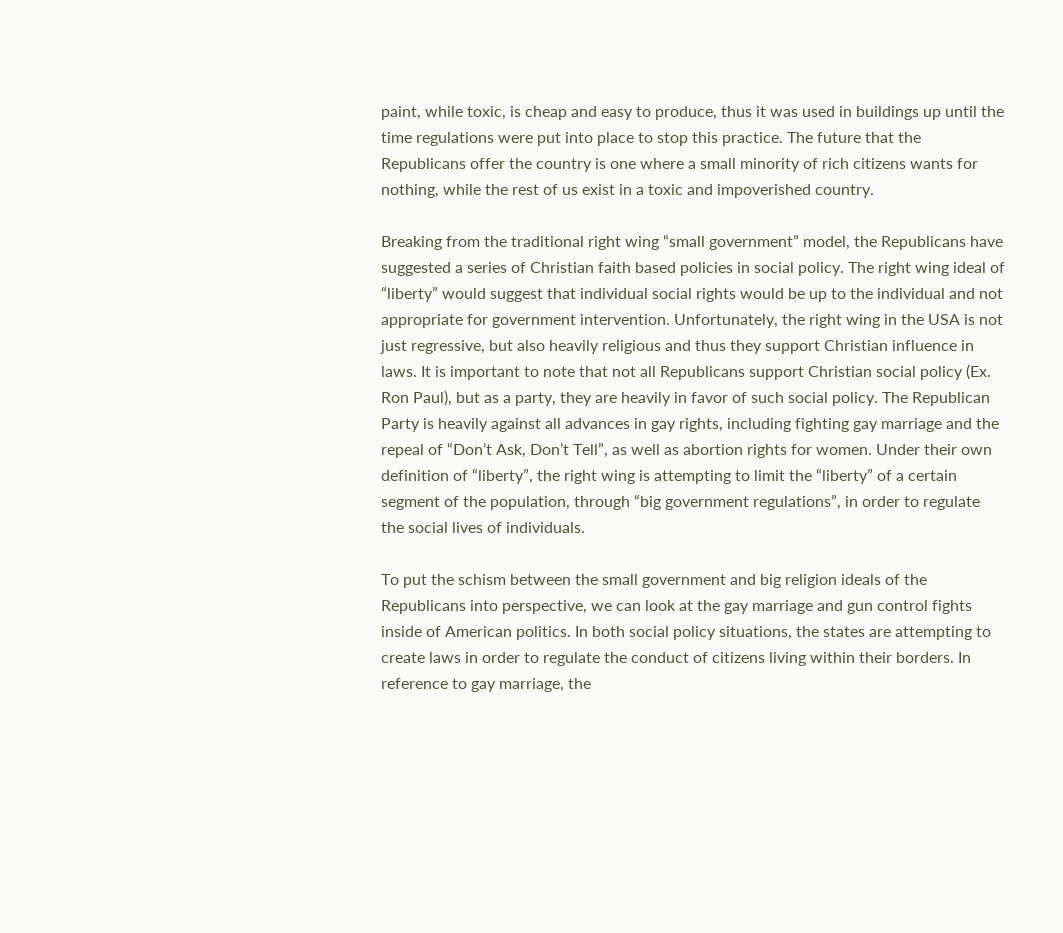paint, while toxic, is cheap and easy to produce, thus it was used in buildings up until the time regulations were put into place to stop this practice. The future that the Republicans offer the country is one where a small minority of rich citizens wants for nothing, while the rest of us exist in a toxic and impoverished country.

Breaking from the traditional right wing “small government” model, the Republicans have suggested a series of Christian faith based policies in social policy. The right wing ideal of “liberty” would suggest that individual social rights would be up to the individual and not appropriate for government intervention. Unfortunately, the right wing in the USA is not just regressive, but also heavily religious and thus they support Christian influence in laws. It is important to note that not all Republicans support Christian social policy (Ex. Ron Paul), but as a party, they are heavily in favor of such social policy. The Republican Party is heavily against all advances in gay rights, including fighting gay marriage and the repeal of “Don’t Ask, Don’t Tell”, as well as abortion rights for women. Under their own definition of “liberty”, the right wing is attempting to limit the “liberty” of a certain segment of the population, through “big government regulations”, in order to regulate the social lives of individuals.

To put the schism between the small government and big religion ideals of the Republicans into perspective, we can look at the gay marriage and gun control fights inside of American politics. In both social policy situations, the states are attempting to create laws in order to regulate the conduct of citizens living within their borders. In reference to gay marriage, the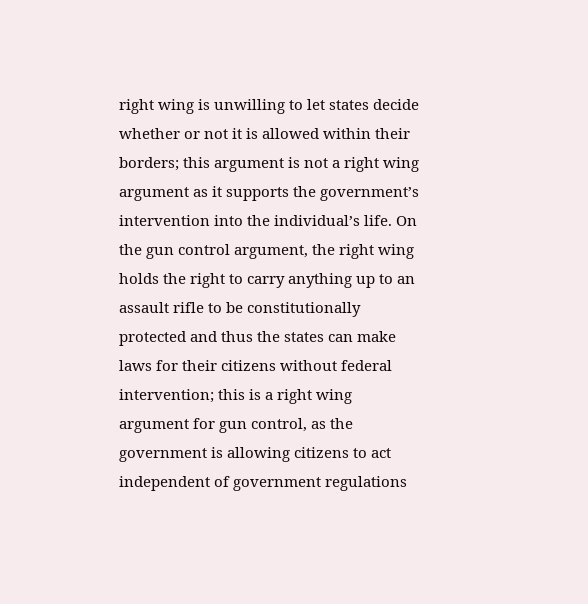right wing is unwilling to let states decide whether or not it is allowed within their borders; this argument is not a right wing argument as it supports the government’s intervention into the individual’s life. On the gun control argument, the right wing holds the right to carry anything up to an assault rifle to be constitutionally protected and thus the states can make laws for their citizens without federal intervention; this is a right wing argument for gun control, as the government is allowing citizens to act independent of government regulations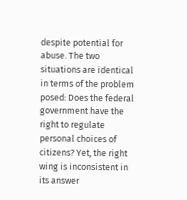despite potential for abuse. The two situations are identical in terms of the problem posed: Does the federal government have the right to regulate personal choices of citizens? Yet, the right wing is inconsistent in its answer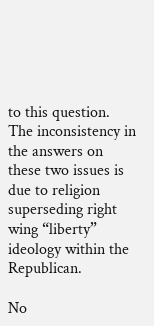to this question. The inconsistency in the answers on these two issues is due to religion superseding right wing “liberty” ideology within the Republican.

No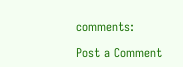comments:

Post a Comment